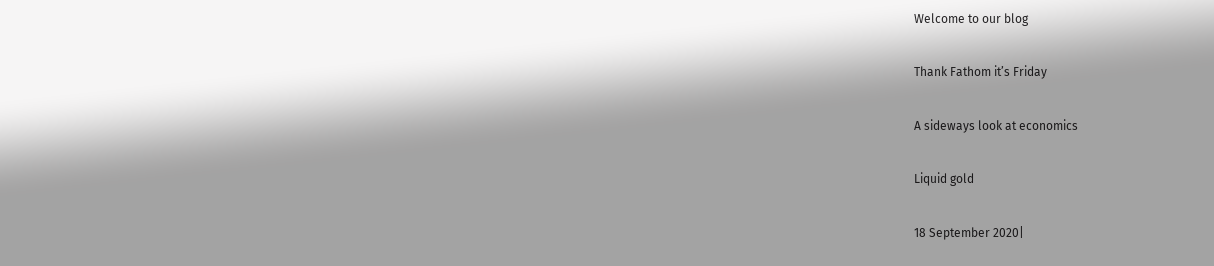Welcome to our blog

Thank Fathom it’s Friday

A sideways look at economics

Liquid gold

18 September 2020|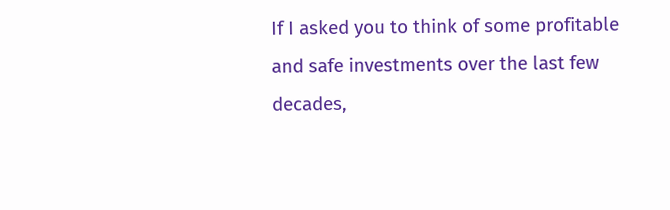If I asked you to think of some profitable and safe investments over the last few decades,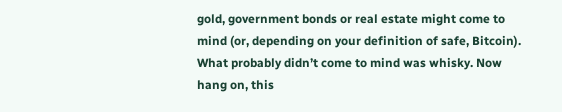gold, government bonds or real estate might come to mind (or, depending on your definition of safe, Bitcoin). What probably didn’t come to mind was whisky. Now hang on, this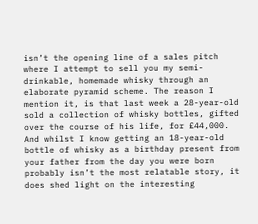isn’t the opening line of a sales pitch where I attempt to sell you my semi-drinkable, homemade whisky through an elaborate pyramid scheme. The reason I mention it, is that last week a 28-year-old sold a collection of whisky bottles, gifted over the course of his life, for £44,000. And whilst I know getting an 18-year-old bottle of whisky as a birthday present from your father from the day you were born probably isn’t the most relatable story, it does shed light on the interesting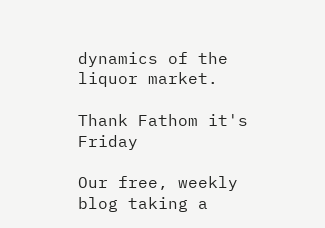dynamics of the liquor market.

Thank Fathom it's Friday

Our free, weekly blog taking a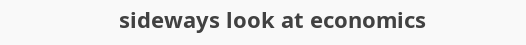sideways look at economics